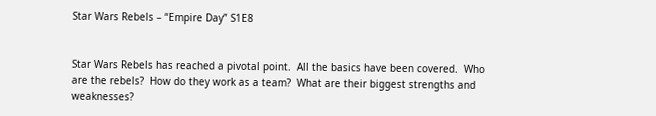Star Wars Rebels – “Empire Day” S1E8


Star Wars Rebels has reached a pivotal point.  All the basics have been covered.  Who are the rebels?  How do they work as a team?  What are their biggest strengths and weaknesses?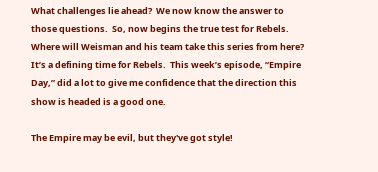What challenges lie ahead?  We now know the answer to those questions.  So, now begins the true test for Rebels.  Where will Weisman and his team take this series from here?  It’s a defining time for Rebels.  This week’s episode, “Empire Day,” did a lot to give me confidence that the direction this show is headed is a good one.

The Empire may be evil, but they've got style!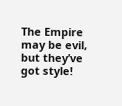The Empire may be evil, but they’ve got style!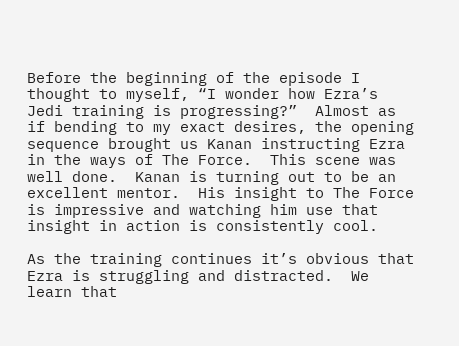Before the beginning of the episode I thought to myself, “I wonder how Ezra’s Jedi training is progressing?”  Almost as if bending to my exact desires, the opening sequence brought us Kanan instructing Ezra in the ways of The Force.  This scene was well done.  Kanan is turning out to be an excellent mentor.  His insight to The Force is impressive and watching him use that insight in action is consistently cool.

As the training continues it’s obvious that Ezra is struggling and distracted.  We learn that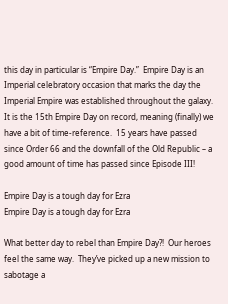this day in particular is “Empire Day.”  Empire Day is an Imperial celebratory occasion that marks the day the Imperial Empire was established throughout the galaxy.  It is the 15th Empire Day on record, meaning (finally) we have a bit of time-reference.  15 years have passed since Order 66 and the downfall of the Old Republic – a good amount of time has passed since Episode III!

Empire Day is a tough day for Ezra
Empire Day is a tough day for Ezra

What better day to rebel than Empire Day?!  Our heroes feel the same way.  They’ve picked up a new mission to sabotage a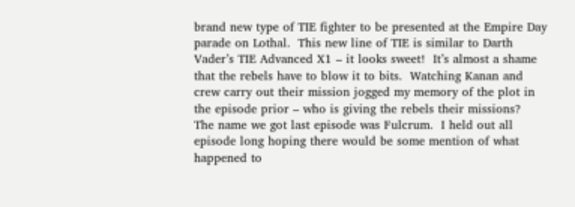brand new type of TIE fighter to be presented at the Empire Day parade on Lothal.  This new line of TIE is similar to Darth Vader’s TIE Advanced X1 – it looks sweet!  It’s almost a shame that the rebels have to blow it to bits.  Watching Kanan and crew carry out their mission jogged my memory of the plot in the episode prior – who is giving the rebels their missions?  The name we got last episode was Fulcrum.  I held out all episode long hoping there would be some mention of what happened to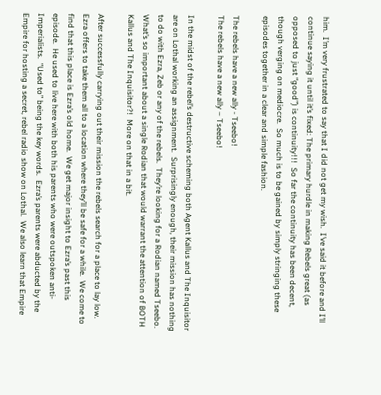him.  I’m very frustrated to say that I did not get my wish.  I’ve said it before and I’ll continue saying it until it’s fixed: The primary hurdle in making Rebels great (as opposed to just “good”) is continuity!!!  So far the continuity has been decent, though verging on mediocre.  So much is to be gained by simply stringing these episodes together in a clear and simple fashion.

The rebels have a new ally - Tseebo!
The rebels have a new ally – Tseebo!

In the midst of the rebel’s destructive scheming both Agent Kallus and The Inquisitor are on Lothal working an assignment.  Surprisingly enough, their mission has nothing to do with Ezra, Zeb or any of the rebels.  They’re looking for a Rodian named Tseebo.  What’s so important about a single Rodian that would warrant the attention of BOTH Kallus and The Inquisitor?!  More on that in a bit.

After successfully carrying out their mission the rebels search for a place to lay low.  Ezra offers to take them all to a location where they’ll be safe for a while.  We come to find that this place is Ezra’s old home.  We get major insight to Ezra’s past this episode.  He used to live here with both his parents who were outspoken anti-Imperialists.  “Used to” being the key words.  Ezra’s parents were abducted by the Empire for hosting a secret, rebel radio show on Lothal.  We also learn that Empire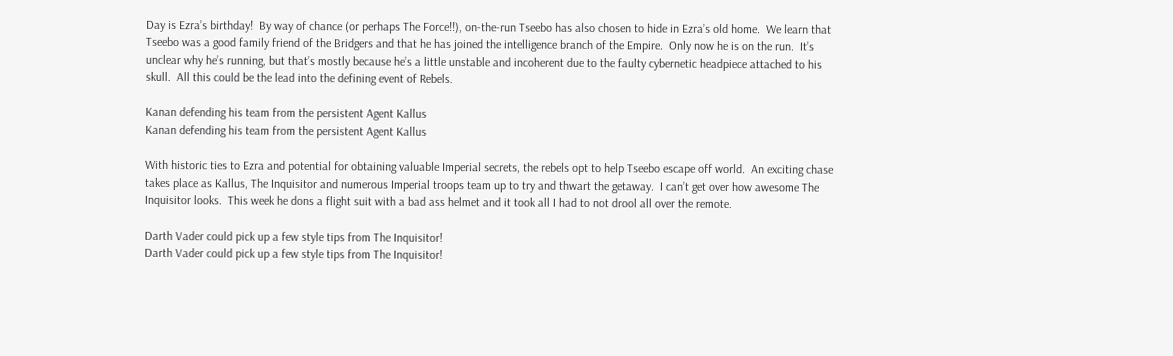Day is Ezra’s birthday!  By way of chance (or perhaps The Force!!), on-the-run Tseebo has also chosen to hide in Ezra’s old home.  We learn that Tseebo was a good family friend of the Bridgers and that he has joined the intelligence branch of the Empire.  Only now he is on the run.  It’s unclear why he’s running, but that’s mostly because he’s a little unstable and incoherent due to the faulty cybernetic headpiece attached to his skull.  All this could be the lead into the defining event of Rebels.

Kanan defending his team from the persistent Agent Kallus
Kanan defending his team from the persistent Agent Kallus

With historic ties to Ezra and potential for obtaining valuable Imperial secrets, the rebels opt to help Tseebo escape off world.  An exciting chase takes place as Kallus, The Inquisitor and numerous Imperial troops team up to try and thwart the getaway.  I can’t get over how awesome The Inquisitor looks.  This week he dons a flight suit with a bad ass helmet and it took all I had to not drool all over the remote.

Darth Vader could pick up a few style tips from The Inquisitor!
Darth Vader could pick up a few style tips from The Inquisitor!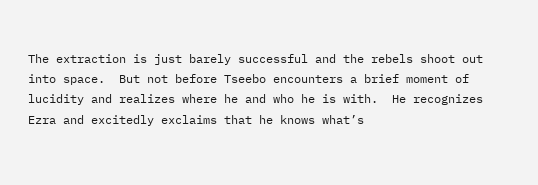The extraction is just barely successful and the rebels shoot out into space.  But not before Tseebo encounters a brief moment of lucidity and realizes where he and who he is with.  He recognizes Ezra and excitedly exclaims that he knows what’s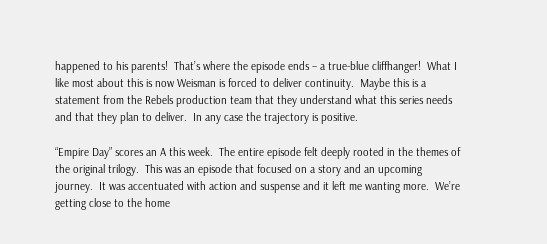happened to his parents!  That’s where the episode ends – a true-blue cliffhanger!  What I like most about this is now Weisman is forced to deliver continuity.  Maybe this is a statement from the Rebels production team that they understand what this series needs and that they plan to deliver.  In any case the trajectory is positive.

“Empire Day” scores an A this week.  The entire episode felt deeply rooted in the themes of the original trilogy.  This was an episode that focused on a story and an upcoming journey.  It was accentuated with action and suspense and it left me wanting more.  We’re getting close to the home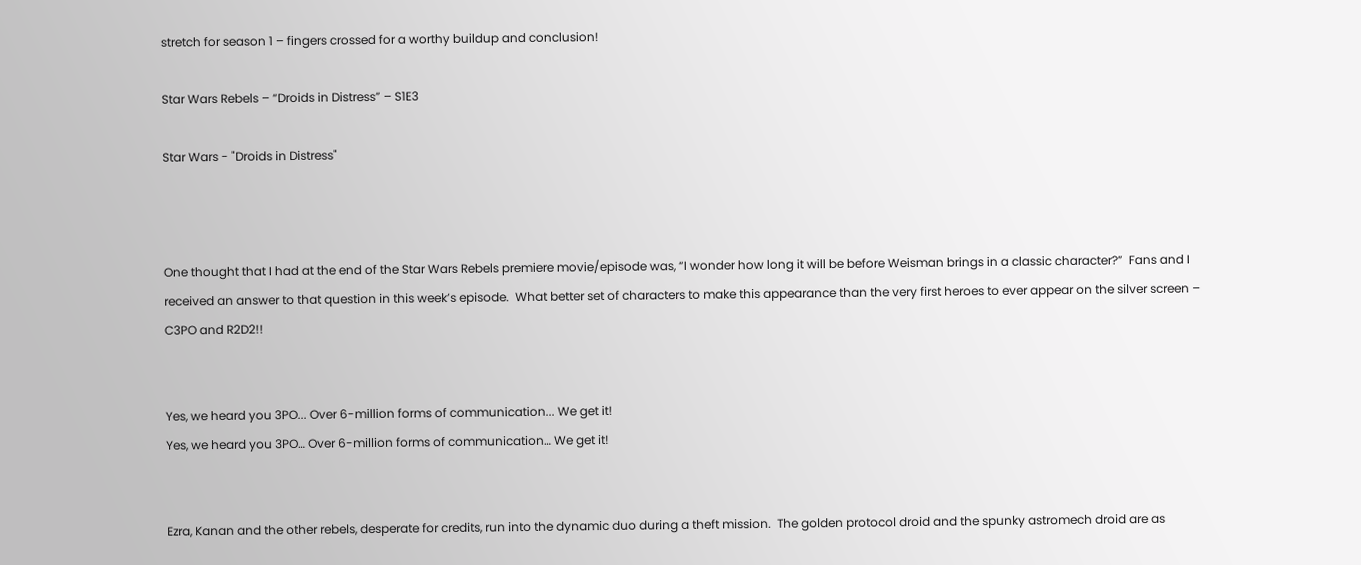stretch for season 1 – fingers crossed for a worthy buildup and conclusion!

Star Wars Rebels – “Droids in Distress” – S1E3

Star Wars - "Droids in Distress"



One thought that I had at the end of the Star Wars Rebels premiere movie/episode was, “I wonder how long it will be before Weisman brings in a classic character?”  Fans and I received an answer to that question in this week’s episode.  What better set of characters to make this appearance than the very first heroes to ever appear on the silver screen – C3PO and R2D2!!


Yes, we heard you 3PO... Over 6-million forms of communication... We get it!
Yes, we heard you 3PO… Over 6-million forms of communication… We get it!


Ezra, Kanan and the other rebels, desperate for credits, run into the dynamic duo during a theft mission.  The golden protocol droid and the spunky astromech droid are as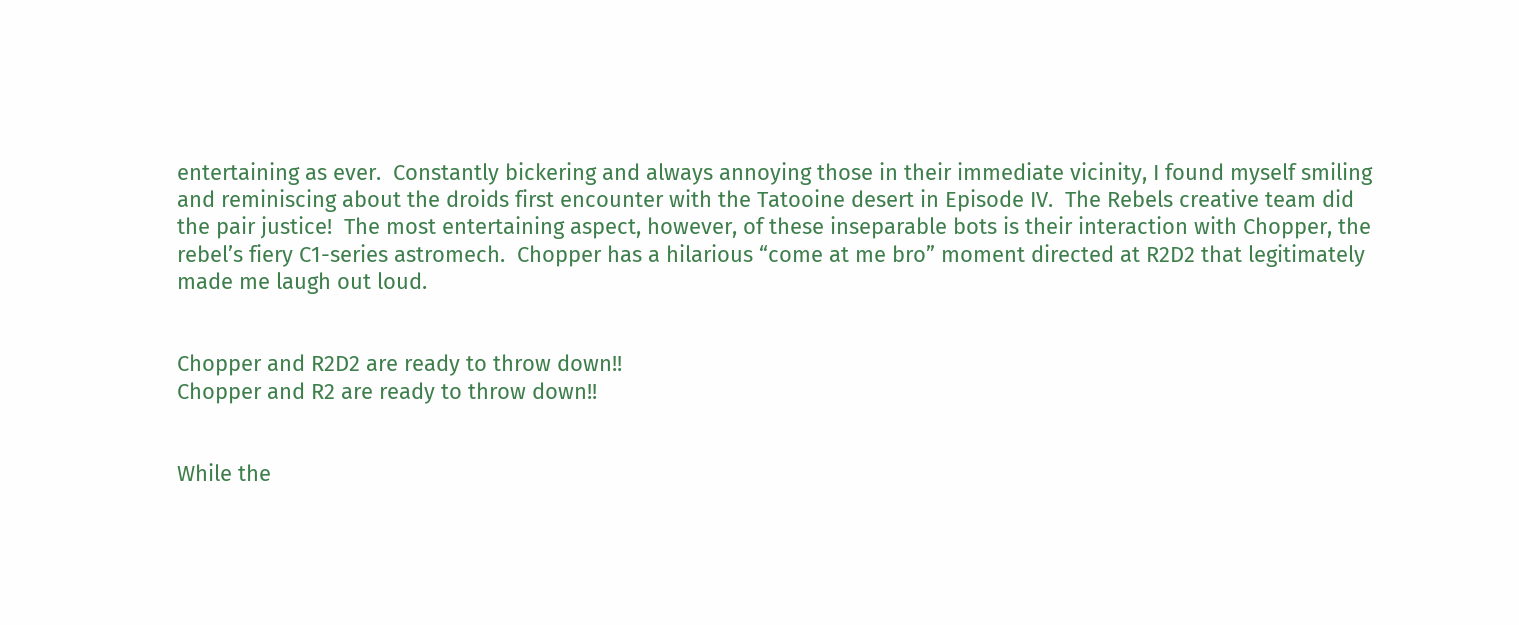entertaining as ever.  Constantly bickering and always annoying those in their immediate vicinity, I found myself smiling and reminiscing about the droids first encounter with the Tatooine desert in Episode IV.  The Rebels creative team did the pair justice!  The most entertaining aspect, however, of these inseparable bots is their interaction with Chopper, the rebel’s fiery C1-series astromech.  Chopper has a hilarious “come at me bro” moment directed at R2D2 that legitimately made me laugh out loud.


Chopper and R2D2 are ready to throw down!!
Chopper and R2 are ready to throw down!!


While the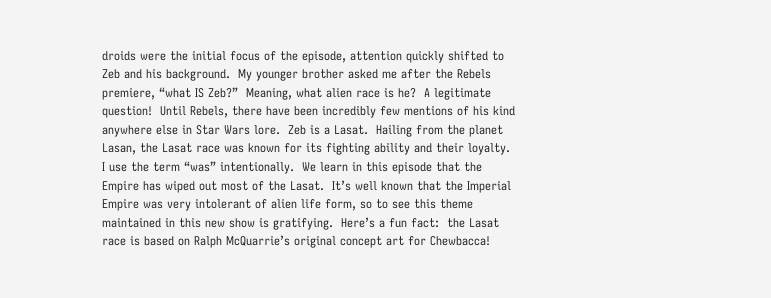droids were the initial focus of the episode, attention quickly shifted to Zeb and his background.  My younger brother asked me after the Rebels premiere, “what IS Zeb?”  Meaning, what alien race is he?  A legitimate question!  Until Rebels, there have been incredibly few mentions of his kind anywhere else in Star Wars lore.  Zeb is a Lasat.  Hailing from the planet Lasan, the Lasat race was known for its fighting ability and their loyalty.  I use the term “was” intentionally.  We learn in this episode that the Empire has wiped out most of the Lasat.  It’s well known that the Imperial Empire was very intolerant of alien life form, so to see this theme maintained in this new show is gratifying.  Here’s a fun fact:  the Lasat race is based on Ralph McQuarrie’s original concept art for Chewbacca!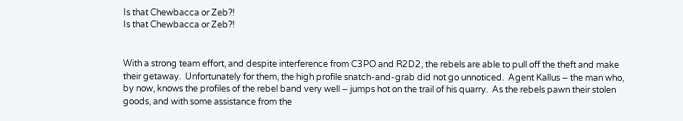Is that Chewbacca or Zeb?!
Is that Chewbacca or Zeb?!


With a strong team effort, and despite interference from C3PO and R2D2, the rebels are able to pull off the theft and make their getaway.  Unfortunately for them, the high profile snatch-and-grab did not go unnoticed.  Agent Kallus – the man who, by now, knows the profiles of the rebel band very well – jumps hot on the trail of his quarry.  As the rebels pawn their stolen goods, and with some assistance from the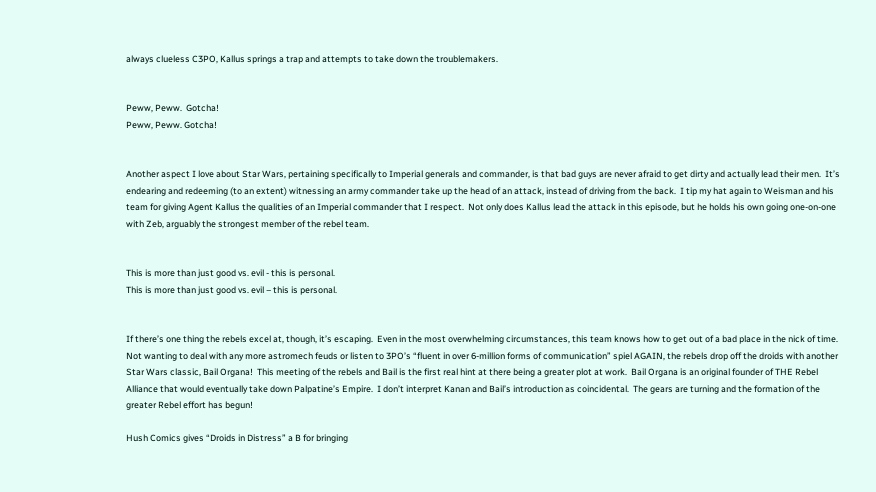always clueless C3PO, Kallus springs a trap and attempts to take down the troublemakers.


Peww, Peww.  Gotcha!
Peww, Peww. Gotcha!


Another aspect I love about Star Wars, pertaining specifically to Imperial generals and commander, is that bad guys are never afraid to get dirty and actually lead their men.  It’s endearing and redeeming (to an extent) witnessing an army commander take up the head of an attack, instead of driving from the back.  I tip my hat again to Weisman and his team for giving Agent Kallus the qualities of an Imperial commander that I respect.  Not only does Kallus lead the attack in this episode, but he holds his own going one-on-one with Zeb, arguably the strongest member of the rebel team.


This is more than just good vs. evil - this is personal.
This is more than just good vs. evil – this is personal.


If there’s one thing the rebels excel at, though, it’s escaping.  Even in the most overwhelming circumstances, this team knows how to get out of a bad place in the nick of time.  Not wanting to deal with any more astromech feuds or listen to 3PO’s “fluent in over 6-million forms of communication” spiel AGAIN, the rebels drop off the droids with another Star Wars classic, Bail Organa!  This meeting of the rebels and Bail is the first real hint at there being a greater plot at work.  Bail Organa is an original founder of THE Rebel Alliance that would eventually take down Palpatine’s Empire.  I don’t interpret Kanan and Bail’s introduction as coincidental.  The gears are turning and the formation of the greater Rebel effort has begun!

Hush Comics gives “Droids in Distress” a B for bringing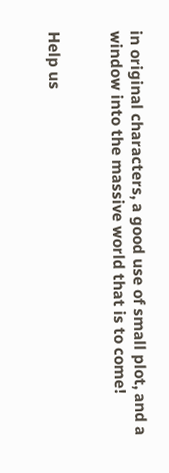in original characters, a good use of small plot, and a window into the massive world that is to come!


Help us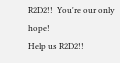R2D2!!  You're our only hope!
Help us R2D2!!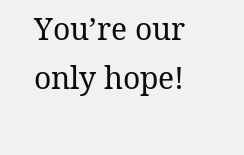You’re our only hope!